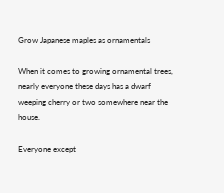Grow Japanese maples as ornamentals

When it comes to growing ornamental trees, nearly everyone these days has a dwarf weeping cherry or two somewhere near the house.

Everyone except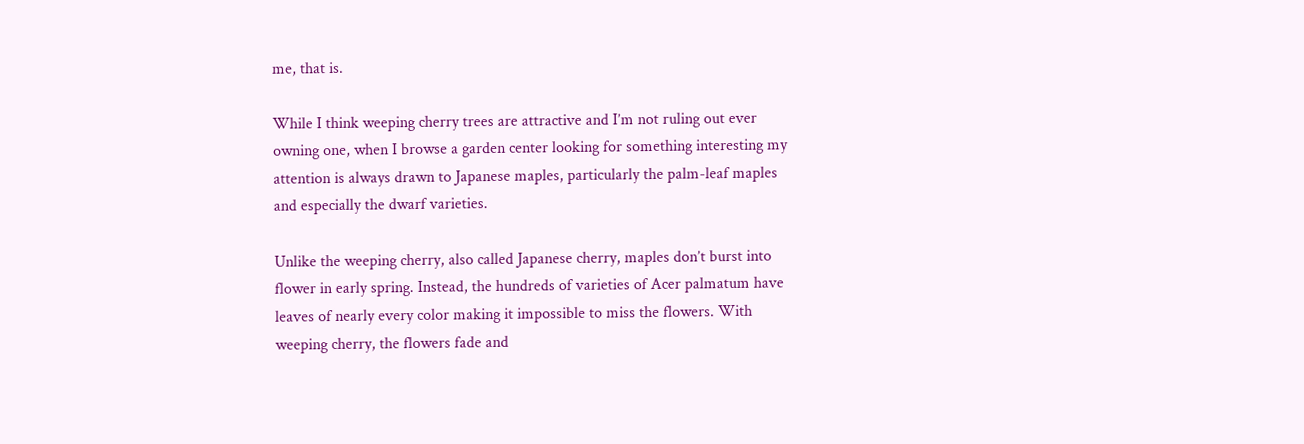me, that is.

While I think weeping cherry trees are attractive and I’m not ruling out ever owning one, when I browse a garden center looking for something interesting my attention is always drawn to Japanese maples, particularly the palm-leaf maples and especially the dwarf varieties.

Unlike the weeping cherry, also called Japanese cherry, maples don’t burst into flower in early spring. Instead, the hundreds of varieties of Acer palmatum have leaves of nearly every color making it impossible to miss the flowers. With weeping cherry, the flowers fade and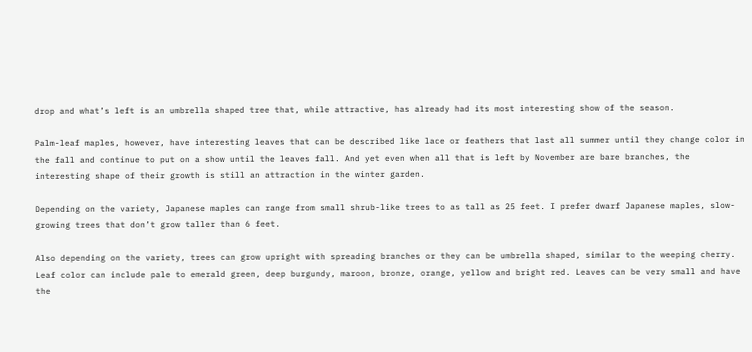drop and what’s left is an umbrella shaped tree that, while attractive, has already had its most interesting show of the season.

Palm-leaf maples, however, have interesting leaves that can be described like lace or feathers that last all summer until they change color in the fall and continue to put on a show until the leaves fall. And yet even when all that is left by November are bare branches, the interesting shape of their growth is still an attraction in the winter garden.

Depending on the variety, Japanese maples can range from small shrub-like trees to as tall as 25 feet. I prefer dwarf Japanese maples, slow-growing trees that don’t grow taller than 6 feet.

Also depending on the variety, trees can grow upright with spreading branches or they can be umbrella shaped, similar to the weeping cherry. Leaf color can include pale to emerald green, deep burgundy, maroon, bronze, orange, yellow and bright red. Leaves can be very small and have the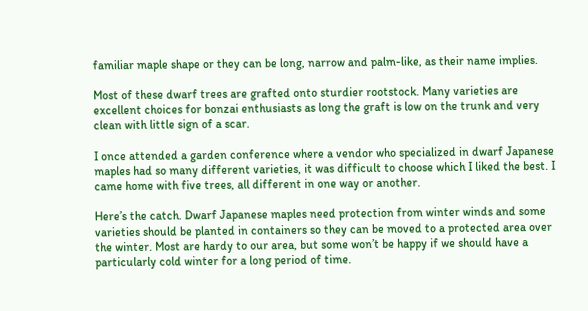familiar maple shape or they can be long, narrow and palm-like, as their name implies.

Most of these dwarf trees are grafted onto sturdier rootstock. Many varieties are excellent choices for bonzai enthusiasts as long the graft is low on the trunk and very clean with little sign of a scar.

I once attended a garden conference where a vendor who specialized in dwarf Japanese maples had so many different varieties, it was difficult to choose which I liked the best. I came home with five trees, all different in one way or another.

Here’s the catch. Dwarf Japanese maples need protection from winter winds and some varieties should be planted in containers so they can be moved to a protected area over the winter. Most are hardy to our area, but some won’t be happy if we should have a particularly cold winter for a long period of time.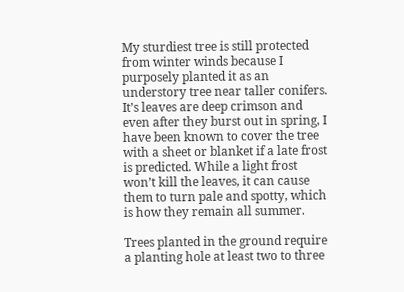My sturdiest tree is still protected from winter winds because I purposely planted it as an understory tree near taller conifers. It’s leaves are deep crimson and even after they burst out in spring, I have been known to cover the tree with a sheet or blanket if a late frost is predicted. While a light frost won’t kill the leaves, it can cause them to turn pale and spotty, which is how they remain all summer.

Trees planted in the ground require a planting hole at least two to three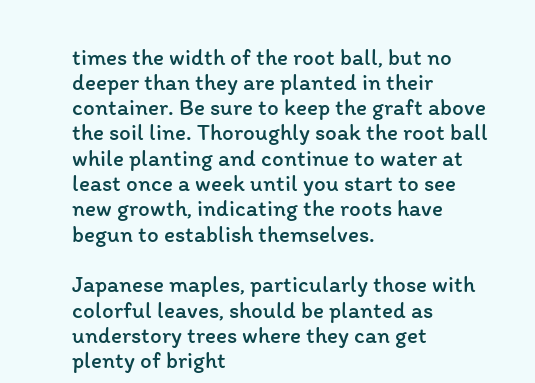times the width of the root ball, but no deeper than they are planted in their container. Be sure to keep the graft above the soil line. Thoroughly soak the root ball while planting and continue to water at least once a week until you start to see new growth, indicating the roots have begun to establish themselves.

Japanese maples, particularly those with colorful leaves, should be planted as understory trees where they can get plenty of bright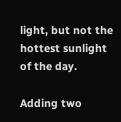light, but not the hottest sunlight of the day.

Adding two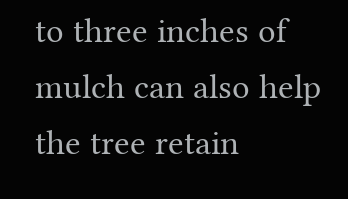to three inches of mulch can also help the tree retain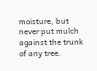moisture, but never put mulch against the trunk of any tree.